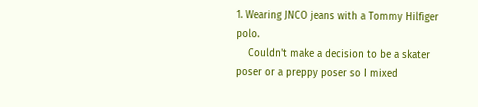1. Wearing JNCO jeans with a Tommy Hilfiger polo.
    Couldn't make a decision to be a skater poser or a preppy poser so I mixed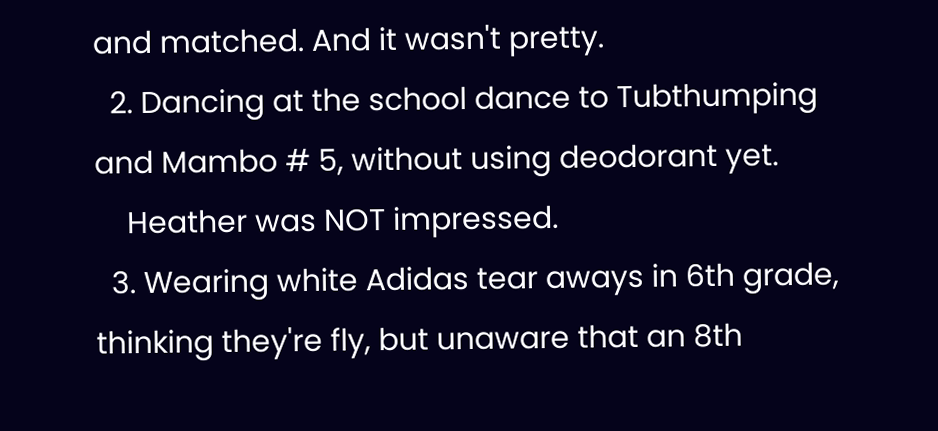and matched. And it wasn't pretty.
  2. Dancing at the school dance to Tubthumping and Mambo # 5, without using deodorant yet.
    Heather was NOT impressed.
  3. Wearing white Adidas tear aways in 6th grade, thinking they're fly, but unaware that an 8th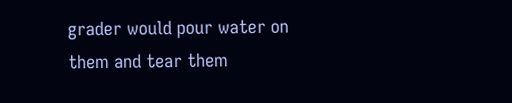grader would pour water on them and tear them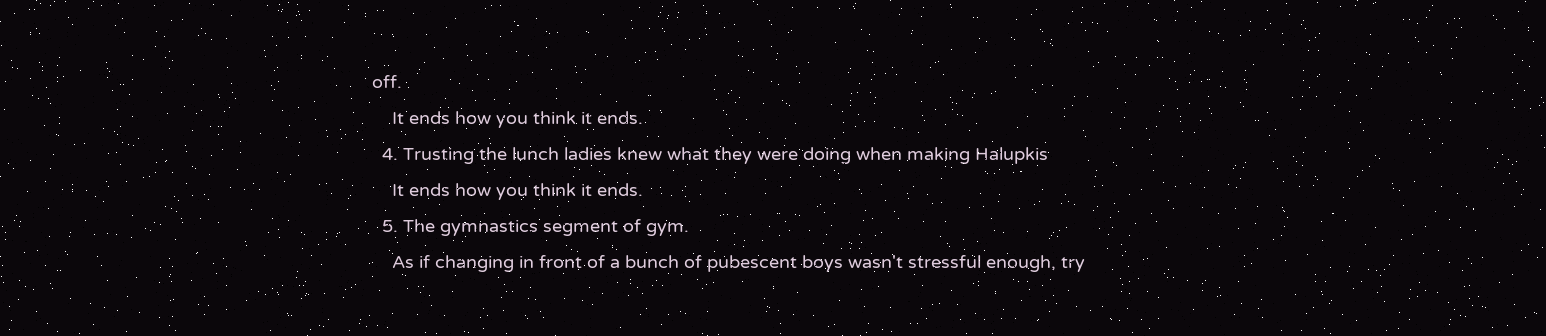off.
    It ends how you think it ends.
  4. Trusting the lunch ladies knew what they were doing when making Halupkis
    It ends how you think it ends.
  5. The gymnastics segment of gym.
    As if changing in front of a bunch of pubescent boys wasn't stressful enough, try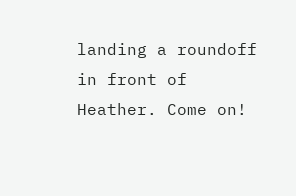landing a roundoff in front of Heather. Come on!